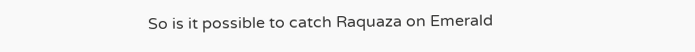So is it possible to catch Raquaza on Emerald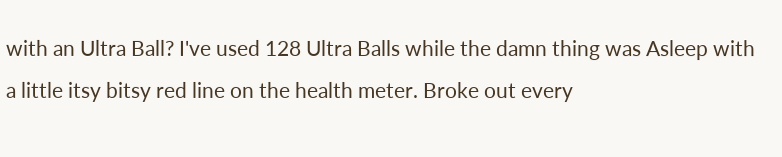with an Ultra Ball? I've used 128 Ultra Balls while the damn thing was Asleep with a little itsy bitsy red line on the health meter. Broke out every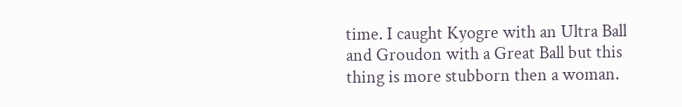time. I caught Kyogre with an Ultra Ball and Groudon with a Great Ball but this thing is more stubborn then a woman.